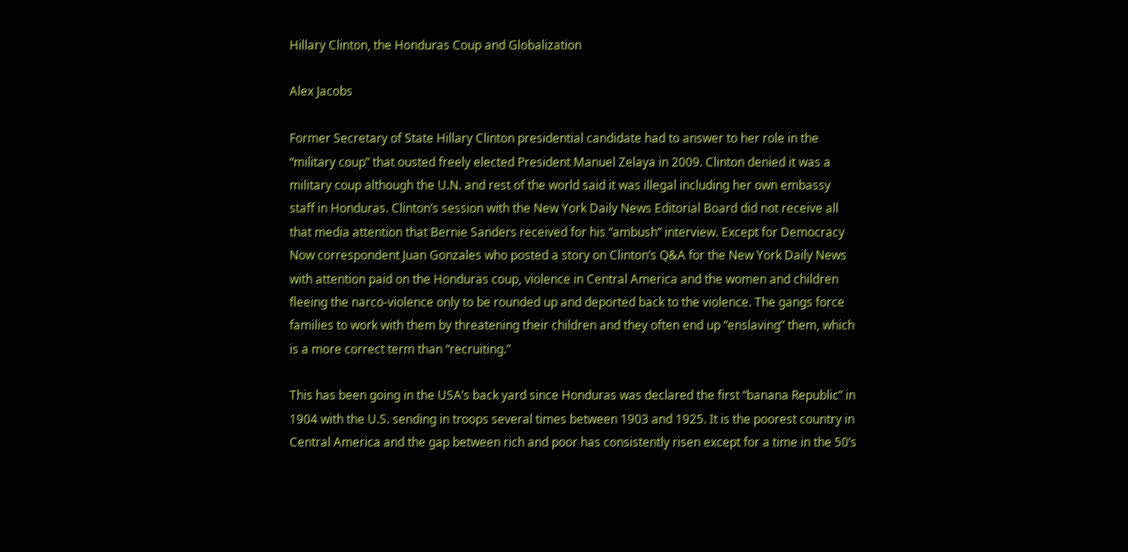Hillary Clinton, the Honduras Coup and Globalization

Alex Jacobs

Former Secretary of State Hillary Clinton presidential candidate had to answer to her role in the “military coup” that ousted freely elected President Manuel Zelaya in 2009. Clinton denied it was a military coup although the U.N. and rest of the world said it was illegal including her own embassy staff in Honduras. Clinton’s session with the New York Daily News Editorial Board did not receive all that media attention that Bernie Sanders received for his “ambush” interview. Except for Democracy Now correspondent Juan Gonzales who posted a story on Clinton’s Q&A for the New York Daily News with attention paid on the Honduras coup, violence in Central America and the women and children fleeing the narco-violence only to be rounded up and deported back to the violence. The gangs force families to work with them by threatening their children and they often end up “enslaving” them, which is a more correct term than “recruiting.”

This has been going in the USA’s back yard since Honduras was declared the first “banana Republic” in 1904 with the U.S. sending in troops several times between 1903 and 1925. It is the poorest country in Central America and the gap between rich and poor has consistently risen except for a time in the 50’s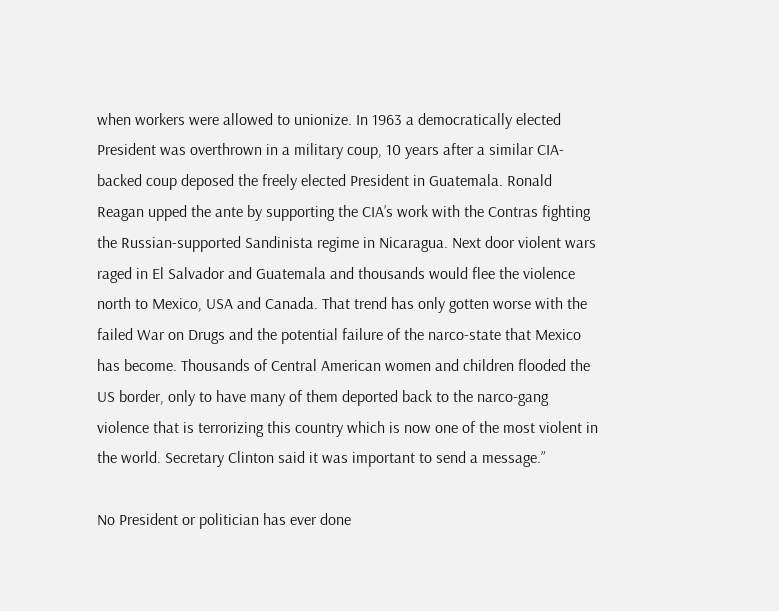when workers were allowed to unionize. In 1963 a democratically elected President was overthrown in a military coup, 10 years after a similar CIA-backed coup deposed the freely elected President in Guatemala. Ronald Reagan upped the ante by supporting the CIA’s work with the Contras fighting the Russian-supported Sandinista regime in Nicaragua. Next door violent wars raged in El Salvador and Guatemala and thousands would flee the violence north to Mexico, USA and Canada. That trend has only gotten worse with the failed War on Drugs and the potential failure of the narco-state that Mexico has become. Thousands of Central American women and children flooded the US border, only to have many of them deported back to the narco-gang violence that is terrorizing this country which is now one of the most violent in the world. Secretary Clinton said it was important to send a message.”

No President or politician has ever done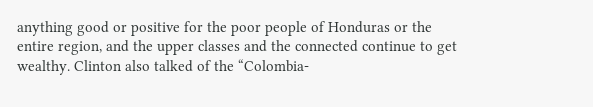anything good or positive for the poor people of Honduras or the entire region, and the upper classes and the connected continue to get wealthy. Clinton also talked of the “Colombia-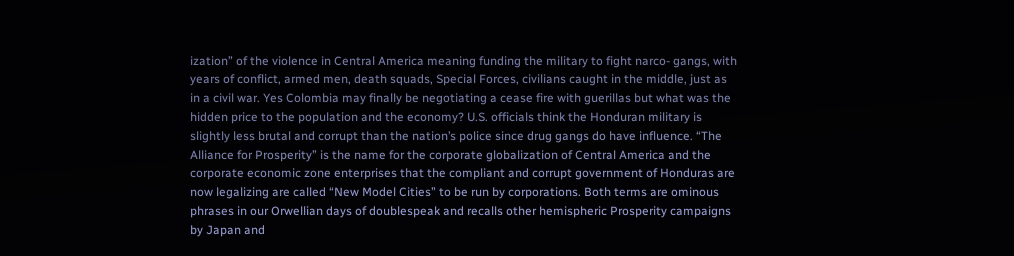ization” of the violence in Central America meaning funding the military to fight narco- gangs, with years of conflict, armed men, death squads, Special Forces, civilians caught in the middle, just as in a civil war. Yes Colombia may finally be negotiating a cease fire with guerillas but what was the hidden price to the population and the economy? U.S. officials think the Honduran military is slightly less brutal and corrupt than the nation’s police since drug gangs do have influence. “The Alliance for Prosperity” is the name for the corporate globalization of Central America and the corporate economic zone enterprises that the compliant and corrupt government of Honduras are now legalizing are called “New Model Cities” to be run by corporations. Both terms are ominous phrases in our Orwellian days of doublespeak and recalls other hemispheric Prosperity campaigns by Japan and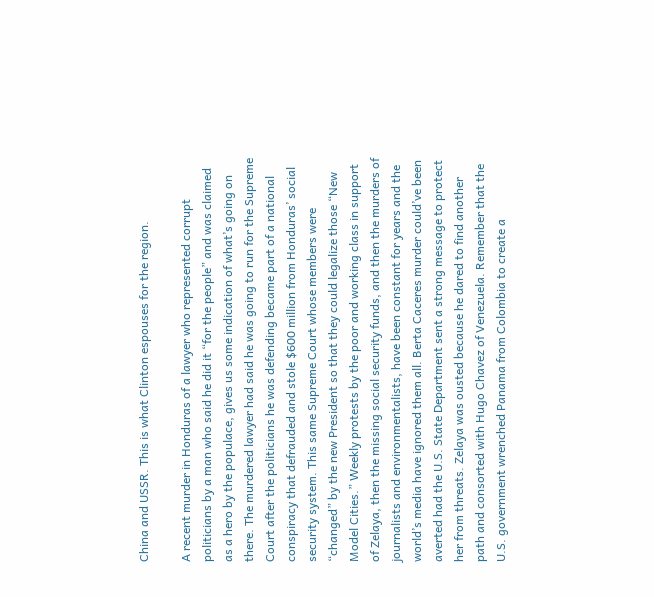China and USSR. This is what Clinton espouses for the region.

A recent murder in Honduras of a lawyer who represented corrupt politicians by a man who said he did it “for the people” and was claimed as a hero by the populace, gives us some indication of what’s going on there. The murdered lawyer had said he was going to run for the Supreme Court after the politicians he was defending became part of a national conspiracy that defrauded and stole $600 million from Honduras’ social security system. This same Supreme Court whose members were “changed” by the new President so that they could legalize those “New Model Cities.” Weekly protests by the poor and working class in support of Zelaya, then the missing social security funds, and then the murders of journalists and environmentalists, have been constant for years and the world’s media have ignored them all. Berta Caceres murder could’ve been averted had the U.S. State Department sent a strong message to protect her from threats. Zelaya was ousted because he dared to find another path and consorted with Hugo Chavez of Venezuela. Remember that the U.S. government wrenched Panama from Colombia to create a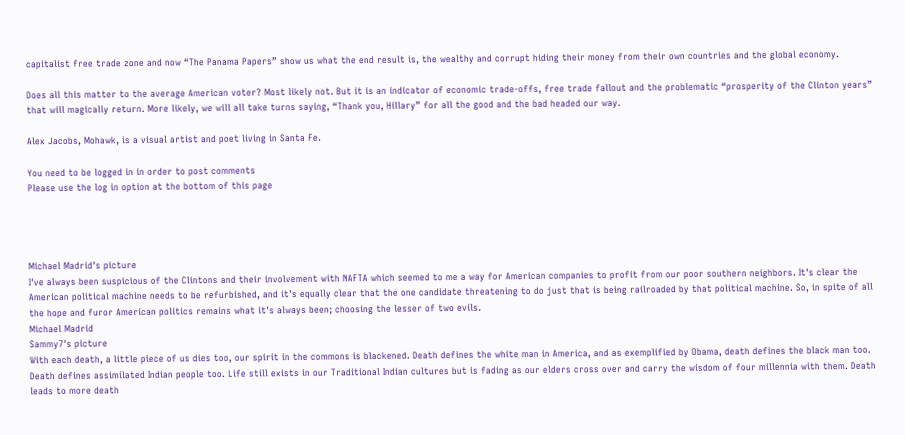capitalist free trade zone and now “The Panama Papers” show us what the end result is, the wealthy and corrupt hiding their money from their own countries and the global economy.

Does all this matter to the average American voter? Most likely not. But it is an indicator of economic trade-offs, free trade fallout and the problematic “prosperity of the Clinton years” that will magically return. More likely, we will all take turns saying, “Thank you, Hillary” for all the good and the bad headed our way.

Alex Jacobs, Mohawk, is a visual artist and poet living in Santa Fe.

You need to be logged in in order to post comments
Please use the log in option at the bottom of this page




Michael Madrid's picture
I've always been suspicious of the Clintons and their involvement with NAFTA which seemed to me a way for American companies to profit from our poor southern neighbors. It's clear the American political machine needs to be refurbished, and it's equally clear that the one candidate threatening to do just that is being railroaded by that political machine. So, in spite of all the hope and furor American politics remains what it's always been; choosing the lesser of two evils.
Michael Madrid
Sammy7's picture
With each death, a little piece of us dies too, our spirit in the commons is blackened. Death defines the white man in America, and as exemplified by Obama, death defines the black man too. Death defines assimilated Indian people too. Life still exists in our Traditional Indian cultures but is fading as our elders cross over and carry the wisdom of four millennia with them. Death leads to more death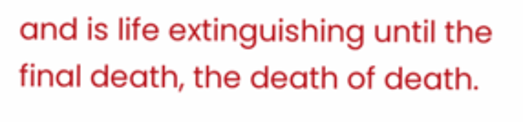and is life extinguishing until the final death, the death of death.